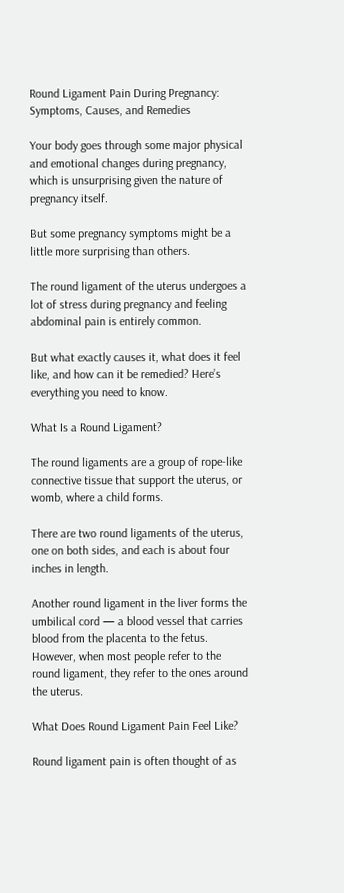Round Ligament Pain During Pregnancy: Symptoms, Causes, and Remedies

Your body goes through some major physical and emotional changes during pregnancy, which is unsurprising given the nature of pregnancy itself.

But some pregnancy symptoms might be a little more surprising than others.

The round ligament of the uterus undergoes a lot of stress during pregnancy and feeling abdominal pain is entirely common.

But what exactly causes it, what does it feel like, and how can it be remedied? Here’s everything you need to know.

What Is a Round Ligament?

The round ligaments are a group of rope-like connective tissue that support the uterus, or womb, where a child forms.

There are two round ligaments of the uterus, one on both sides, and each is about four inches in length.

Another round ligament in the liver forms the umbilical cord — a blood vessel that carries blood from the placenta to the fetus. However, when most people refer to the round ligament, they refer to the ones around the uterus.

What Does Round Ligament Pain Feel Like?

Round ligament pain is often thought of as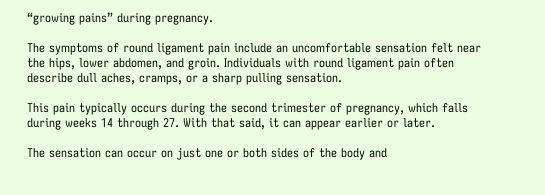“growing pains” during pregnancy.

The symptoms of round ligament pain include an uncomfortable sensation felt near the hips, lower abdomen, and groin. Individuals with round ligament pain often describe dull aches, cramps, or a sharp pulling sensation.

This pain typically occurs during the second trimester of pregnancy, which falls during weeks 14 through 27. With that said, it can appear earlier or later.

The sensation can occur on just one or both sides of the body and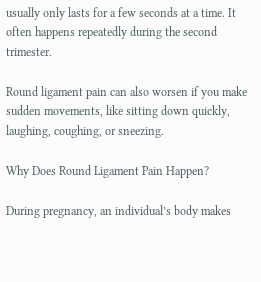usually only lasts for a few seconds at a time. It often happens repeatedly during the second trimester.

Round ligament pain can also worsen if you make sudden movements, like sitting down quickly, laughing, coughing, or sneezing.

Why Does Round Ligament Pain Happen?

During pregnancy, an individual’s body makes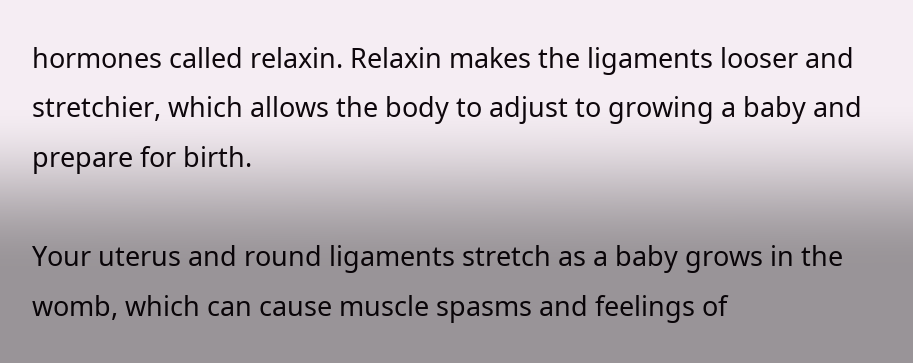hormones called relaxin. Relaxin makes the ligaments looser and stretchier, which allows the body to adjust to growing a baby and prepare for birth.

Your uterus and round ligaments stretch as a baby grows in the womb, which can cause muscle spasms and feelings of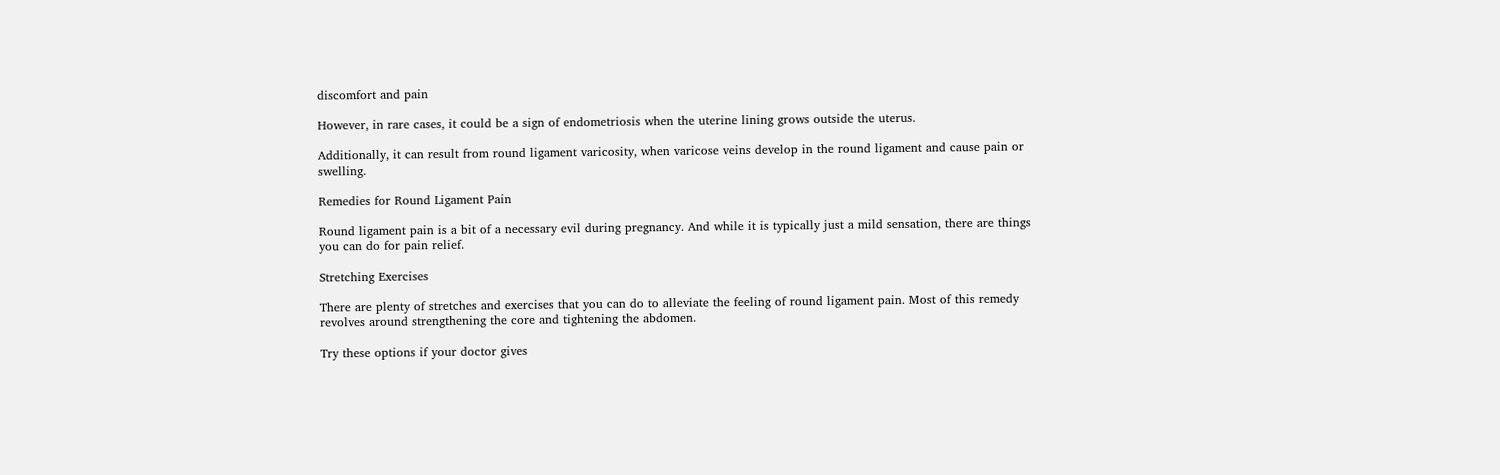discomfort and pain

However, in rare cases, it could be a sign of endometriosis when the uterine lining grows outside the uterus.

Additionally, it can result from round ligament varicosity, when varicose veins develop in the round ligament and cause pain or swelling.

Remedies for Round Ligament Pain

Round ligament pain is a bit of a necessary evil during pregnancy. And while it is typically just a mild sensation, there are things you can do for pain relief.

Stretching Exercises

There are plenty of stretches and exercises that you can do to alleviate the feeling of round ligament pain. Most of this remedy revolves around strengthening the core and tightening the abdomen.

Try these options if your doctor gives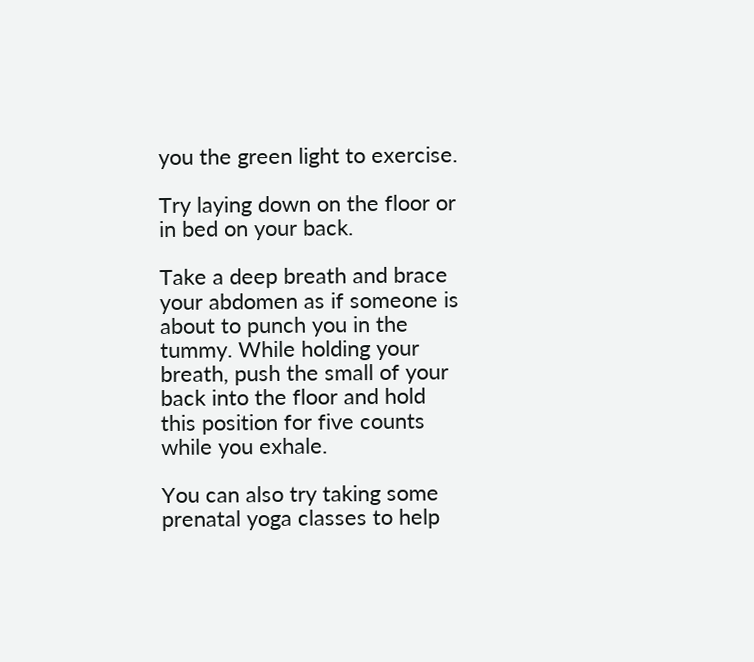you the green light to exercise.

Try laying down on the floor or in bed on your back.

Take a deep breath and brace your abdomen as if someone is about to punch you in the tummy. While holding your breath, push the small of your back into the floor and hold this position for five counts while you exhale.

You can also try taking some prenatal yoga classes to help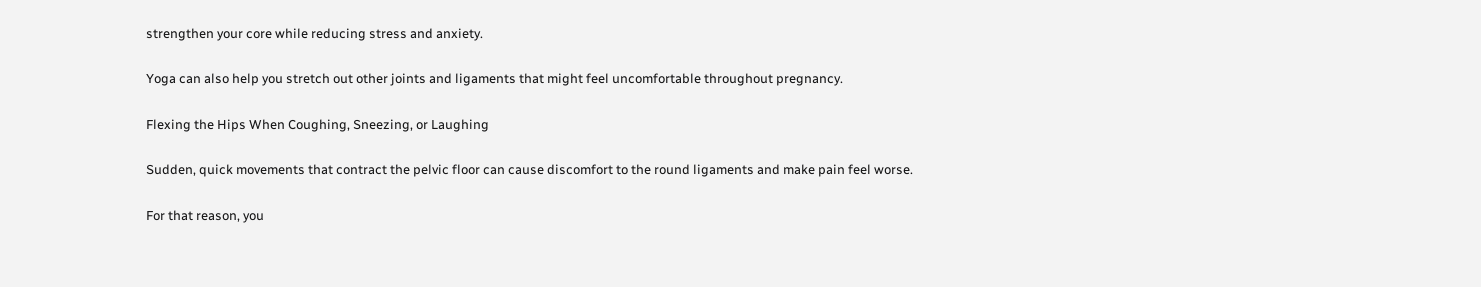strengthen your core while reducing stress and anxiety.

Yoga can also help you stretch out other joints and ligaments that might feel uncomfortable throughout pregnancy.

Flexing the Hips When Coughing, Sneezing, or Laughing

Sudden, quick movements that contract the pelvic floor can cause discomfort to the round ligaments and make pain feel worse.

For that reason, you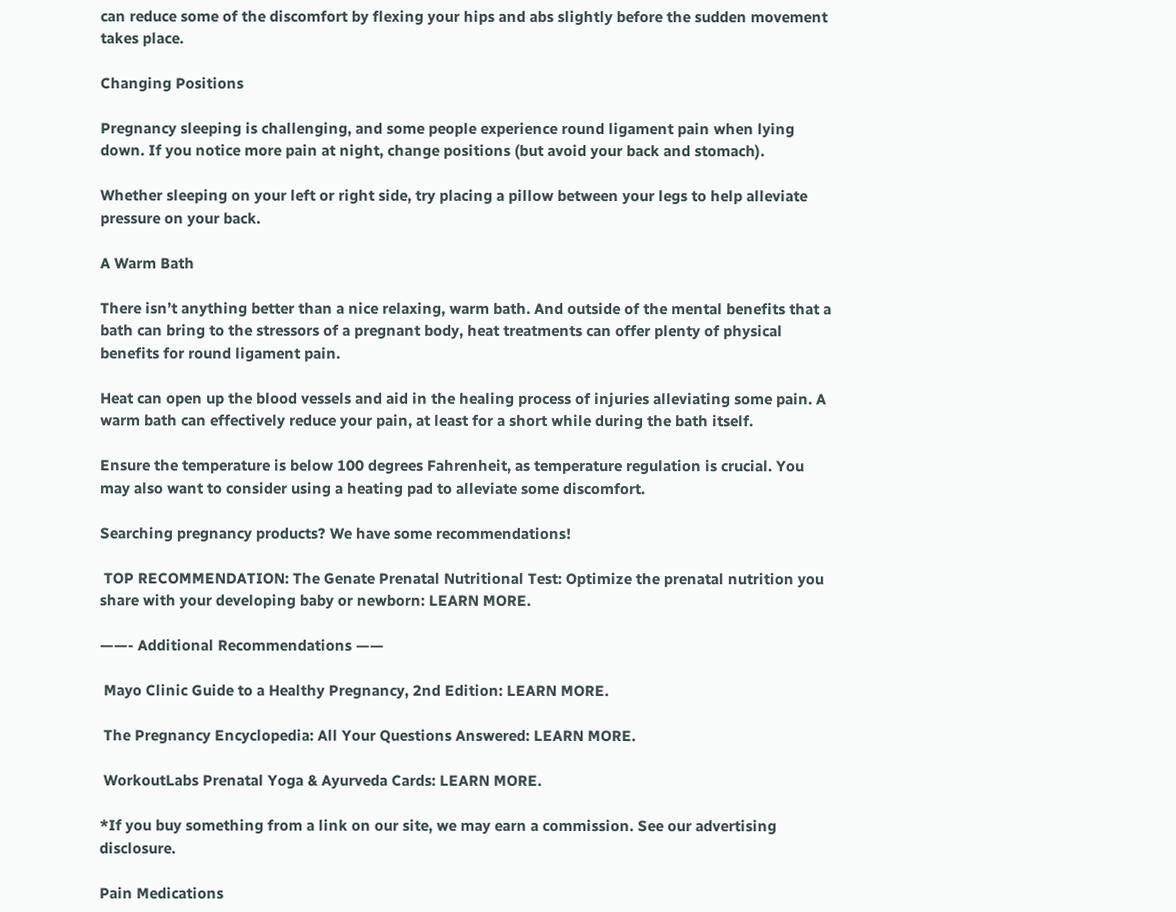can reduce some of the discomfort by flexing your hips and abs slightly before the sudden movement takes place.

Changing Positions

Pregnancy sleeping is challenging, and some people experience round ligament pain when lying down. If you notice more pain at night, change positions (but avoid your back and stomach).

Whether sleeping on your left or right side, try placing a pillow between your legs to help alleviate pressure on your back.

A Warm Bath

There isn’t anything better than a nice relaxing, warm bath. And outside of the mental benefits that a bath can bring to the stressors of a pregnant body, heat treatments can offer plenty of physical benefits for round ligament pain.

Heat can open up the blood vessels and aid in the healing process of injuries alleviating some pain. A warm bath can effectively reduce your pain, at least for a short while during the bath itself.

Ensure the temperature is below 100 degrees Fahrenheit, as temperature regulation is crucial. You may also want to consider using a heating pad to alleviate some discomfort.

Searching pregnancy products? We have some recommendations!

 TOP RECOMMENDATION: The Genate Prenatal Nutritional Test: Optimize the prenatal nutrition you share with your developing baby or newborn: LEARN MORE.

——- Additional Recommendations ——

 Mayo Clinic Guide to a Healthy Pregnancy, 2nd Edition: LEARN MORE.

 The Pregnancy Encyclopedia: All Your Questions Answered: LEARN MORE.

 WorkoutLabs Prenatal Yoga & Ayurveda Cards: LEARN MORE.

*If you buy something from a link on our site, we may earn a commission. See our advertising disclosure.

Pain Medications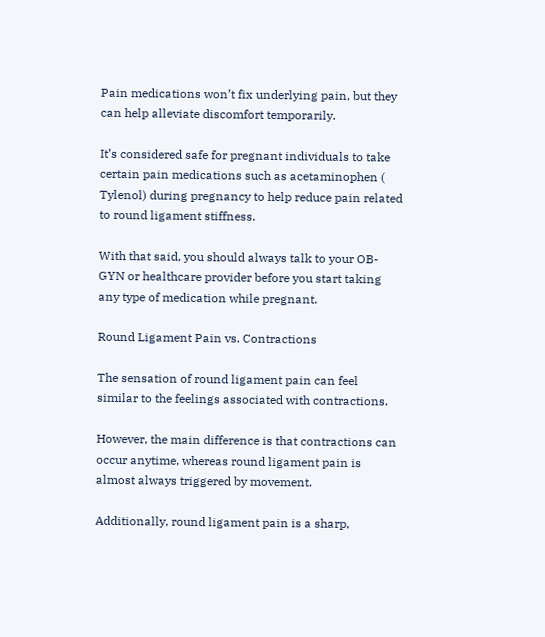Pain medications won’t fix underlying pain, but they can help alleviate discomfort temporarily.

It’s considered safe for pregnant individuals to take certain pain medications such as acetaminophen ( Tylenol) during pregnancy to help reduce pain related to round ligament stiffness.

With that said, you should always talk to your OB-GYN or healthcare provider before you start taking any type of medication while pregnant.

Round Ligament Pain vs. Contractions

The sensation of round ligament pain can feel similar to the feelings associated with contractions.

However, the main difference is that contractions can occur anytime, whereas round ligament pain is almost always triggered by movement.

Additionally, round ligament pain is a sharp,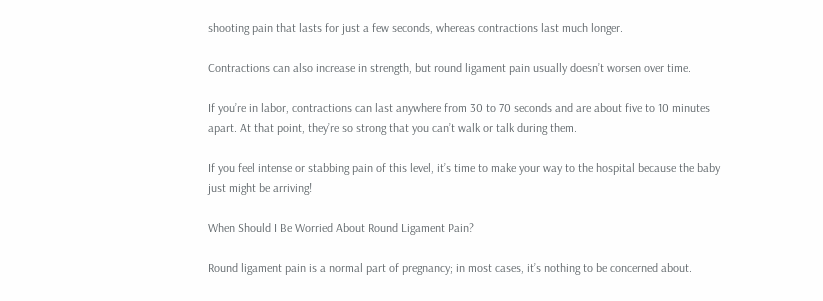shooting pain that lasts for just a few seconds, whereas contractions last much longer.

Contractions can also increase in strength, but round ligament pain usually doesn’t worsen over time.

If you’re in labor, contractions can last anywhere from 30 to 70 seconds and are about five to 10 minutes apart. At that point, they’re so strong that you can’t walk or talk during them.

If you feel intense or stabbing pain of this level, it’s time to make your way to the hospital because the baby just might be arriving!

When Should I Be Worried About Round Ligament Pain?

Round ligament pain is a normal part of pregnancy; in most cases, it’s nothing to be concerned about.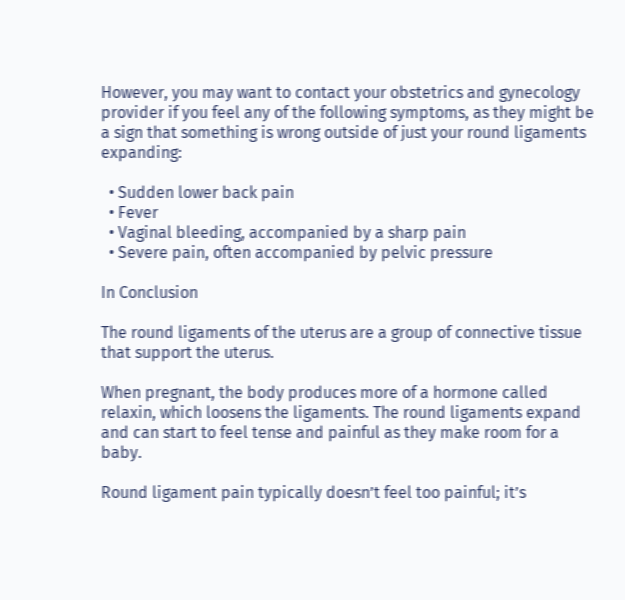However, you may want to contact your obstetrics and gynecology provider if you feel any of the following symptoms, as they might be a sign that something is wrong outside of just your round ligaments expanding:

  • Sudden lower back pain
  • Fever
  • Vaginal bleeding, accompanied by a sharp pain
  • Severe pain, often accompanied by pelvic pressure

In Conclusion

The round ligaments of the uterus are a group of connective tissue that support the uterus.

When pregnant, the body produces more of a hormone called relaxin, which loosens the ligaments. The round ligaments expand and can start to feel tense and painful as they make room for a baby.

Round ligament pain typically doesn’t feel too painful; it’s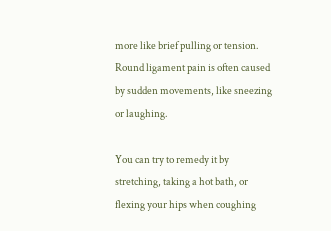more like brief pulling or tension. Round ligament pain is often caused by sudden movements, like sneezing or laughing.

You can try to remedy it by stretching, taking a hot bath, or flexing your hips when coughing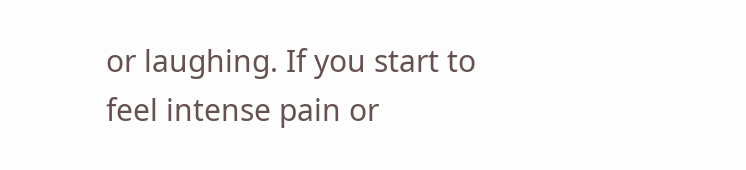or laughing. If you start to feel intense pain or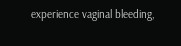experience vaginal bleeding,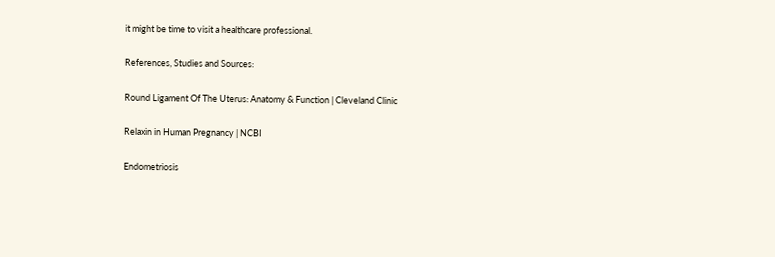it might be time to visit a healthcare professional.

References, Studies and Sources:

Round Ligament Of The Uterus: Anatomy & Function | Cleveland Clinic

Relaxin in Human Pregnancy | NCBI

Endometriosis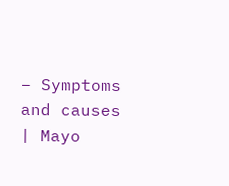– Symptoms and causes | Mayo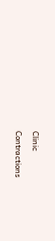Clinic

Contractions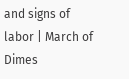and signs of labor | March of Dimes